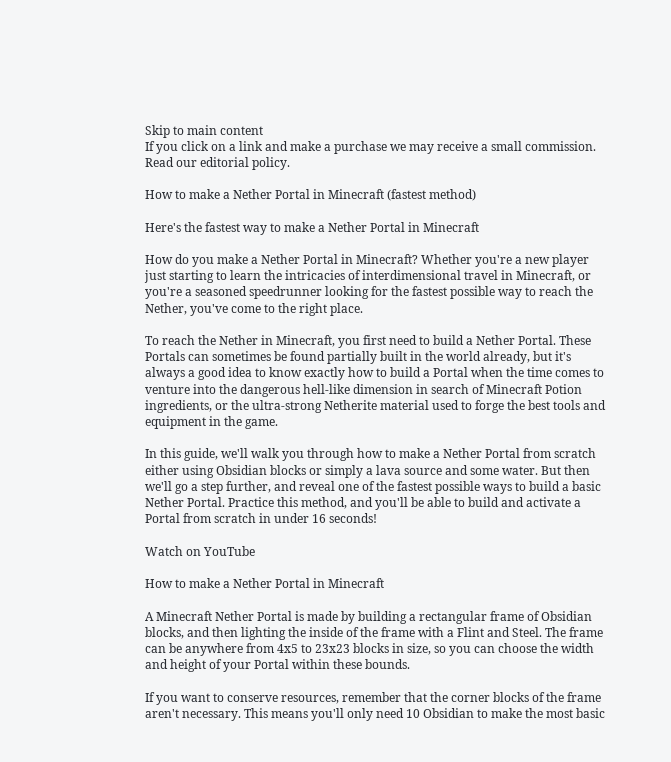Skip to main content
If you click on a link and make a purchase we may receive a small commission. Read our editorial policy.

How to make a Nether Portal in Minecraft (fastest method)

Here's the fastest way to make a Nether Portal in Minecraft

How do you make a Nether Portal in Minecraft? Whether you're a new player just starting to learn the intricacies of interdimensional travel in Minecraft, or you're a seasoned speedrunner looking for the fastest possible way to reach the Nether, you've come to the right place.

To reach the Nether in Minecraft, you first need to build a Nether Portal. These Portals can sometimes be found partially built in the world already, but it's always a good idea to know exactly how to build a Portal when the time comes to venture into the dangerous hell-like dimension in search of Minecraft Potion ingredients, or the ultra-strong Netherite material used to forge the best tools and equipment in the game.

In this guide, we'll walk you through how to make a Nether Portal from scratch either using Obsidian blocks or simply a lava source and some water. But then we'll go a step further, and reveal one of the fastest possible ways to build a basic Nether Portal. Practice this method, and you'll be able to build and activate a Portal from scratch in under 16 seconds!

Watch on YouTube

How to make a Nether Portal in Minecraft

A Minecraft Nether Portal is made by building a rectangular frame of Obsidian blocks, and then lighting the inside of the frame with a Flint and Steel. The frame can be anywhere from 4x5 to 23x23 blocks in size, so you can choose the width and height of your Portal within these bounds.

If you want to conserve resources, remember that the corner blocks of the frame aren't necessary. This means you'll only need 10 Obsidian to make the most basic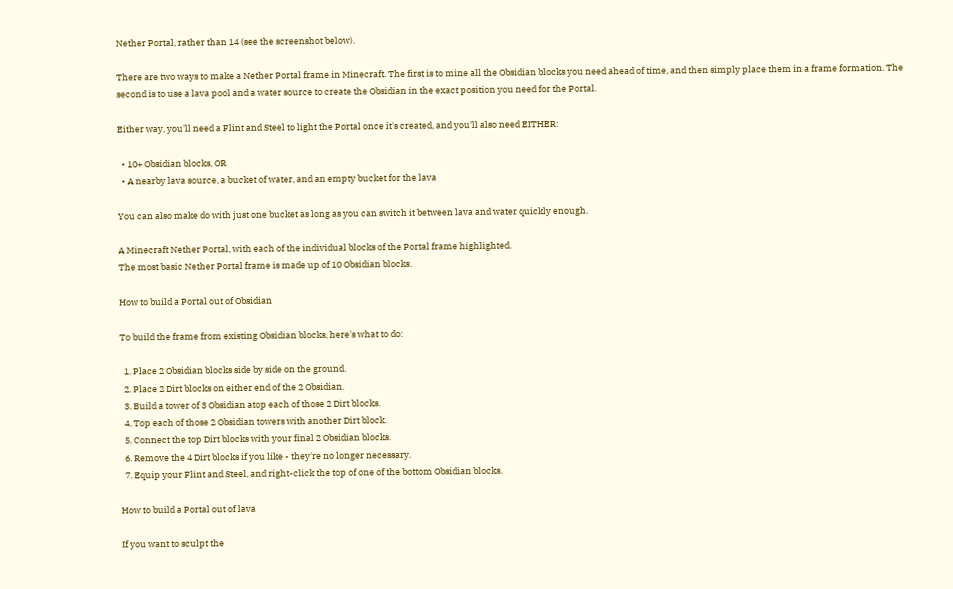Nether Portal, rather than 14 (see the screenshot below).

There are two ways to make a Nether Portal frame in Minecraft. The first is to mine all the Obsidian blocks you need ahead of time, and then simply place them in a frame formation. The second is to use a lava pool and a water source to create the Obsidian in the exact position you need for the Portal.

Either way, you'll need a Flint and Steel to light the Portal once it's created, and you'll also need EITHER:

  • 10+ Obsidian blocks, OR
  • A nearby lava source, a bucket of water, and an empty bucket for the lava

You can also make do with just one bucket as long as you can switch it between lava and water quickly enough.

A Minecraft Nether Portal, with each of the individual blocks of the Portal frame highlighted.
The most basic Nether Portal frame is made up of 10 Obsidian blocks.

How to build a Portal out of Obsidian

To build the frame from existing Obsidian blocks, here's what to do:

  1. Place 2 Obsidian blocks side by side on the ground.
  2. Place 2 Dirt blocks on either end of the 2 Obsidian.
  3. Build a tower of 3 Obsidian atop each of those 2 Dirt blocks.
  4. Top each of those 2 Obsidian towers with another Dirt block.
  5. Connect the top Dirt blocks with your final 2 Obsidian blocks.
  6. Remove the 4 Dirt blocks if you like - they're no longer necessary.
  7. Equip your Flint and Steel, and right-click the top of one of the bottom Obsidian blocks.

How to build a Portal out of lava

If you want to sculpt the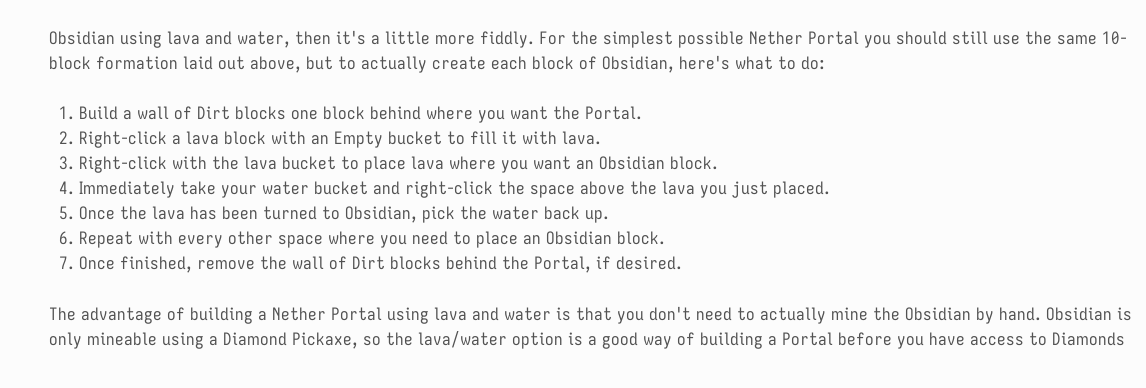Obsidian using lava and water, then it's a little more fiddly. For the simplest possible Nether Portal you should still use the same 10-block formation laid out above, but to actually create each block of Obsidian, here's what to do:

  1. Build a wall of Dirt blocks one block behind where you want the Portal.
  2. Right-click a lava block with an Empty bucket to fill it with lava.
  3. Right-click with the lava bucket to place lava where you want an Obsidian block.
  4. Immediately take your water bucket and right-click the space above the lava you just placed.
  5. Once the lava has been turned to Obsidian, pick the water back up.
  6. Repeat with every other space where you need to place an Obsidian block.
  7. Once finished, remove the wall of Dirt blocks behind the Portal, if desired.

The advantage of building a Nether Portal using lava and water is that you don't need to actually mine the Obsidian by hand. Obsidian is only mineable using a Diamond Pickaxe, so the lava/water option is a good way of building a Portal before you have access to Diamonds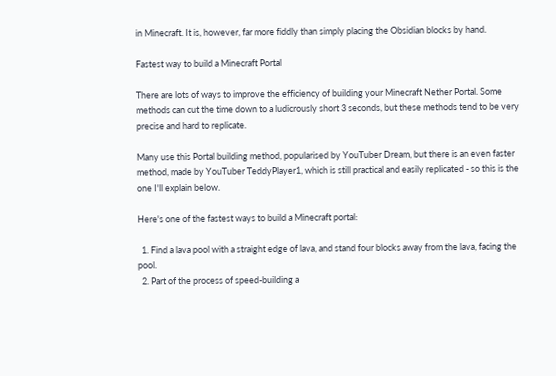in Minecraft. It is, however, far more fiddly than simply placing the Obsidian blocks by hand.

Fastest way to build a Minecraft Portal

There are lots of ways to improve the efficiency of building your Minecraft Nether Portal. Some methods can cut the time down to a ludicrously short 3 seconds, but these methods tend to be very precise and hard to replicate.

Many use this Portal building method, popularised by YouTuber Dream, but there is an even faster method, made by YouTuber TeddyPlayer1, which is still practical and easily replicated - so this is the one I'll explain below.

Here's one of the fastest ways to build a Minecraft portal:

  1. Find a lava pool with a straight edge of lava, and stand four blocks away from the lava, facing the pool.
  2. Part of the process of speed-building a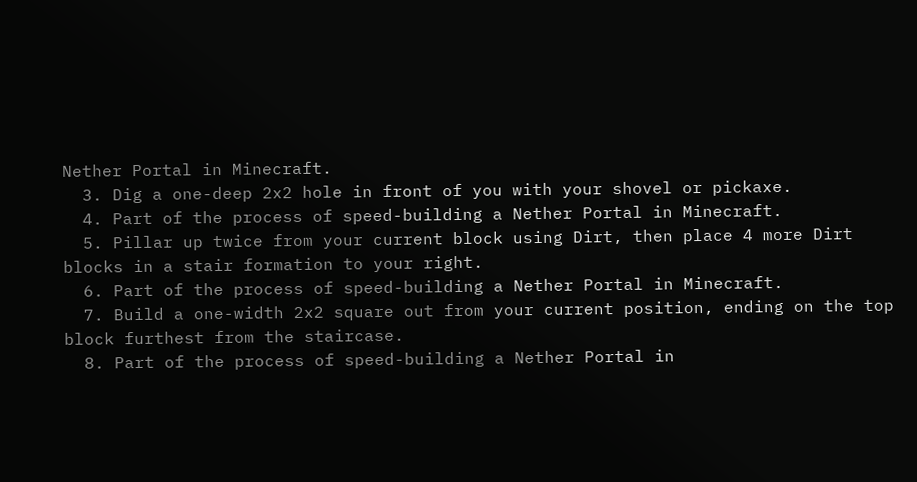Nether Portal in Minecraft.
  3. Dig a one-deep 2x2 hole in front of you with your shovel or pickaxe.
  4. Part of the process of speed-building a Nether Portal in Minecraft.
  5. Pillar up twice from your current block using Dirt, then place 4 more Dirt blocks in a stair formation to your right.
  6. Part of the process of speed-building a Nether Portal in Minecraft.
  7. Build a one-width 2x2 square out from your current position, ending on the top block furthest from the staircase.
  8. Part of the process of speed-building a Nether Portal in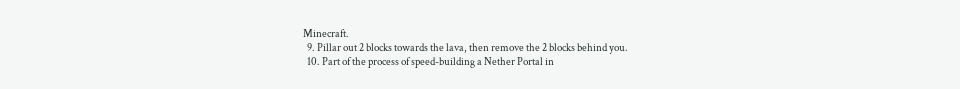Minecraft.
  9. Pillar out 2 blocks towards the lava, then remove the 2 blocks behind you.
  10. Part of the process of speed-building a Nether Portal in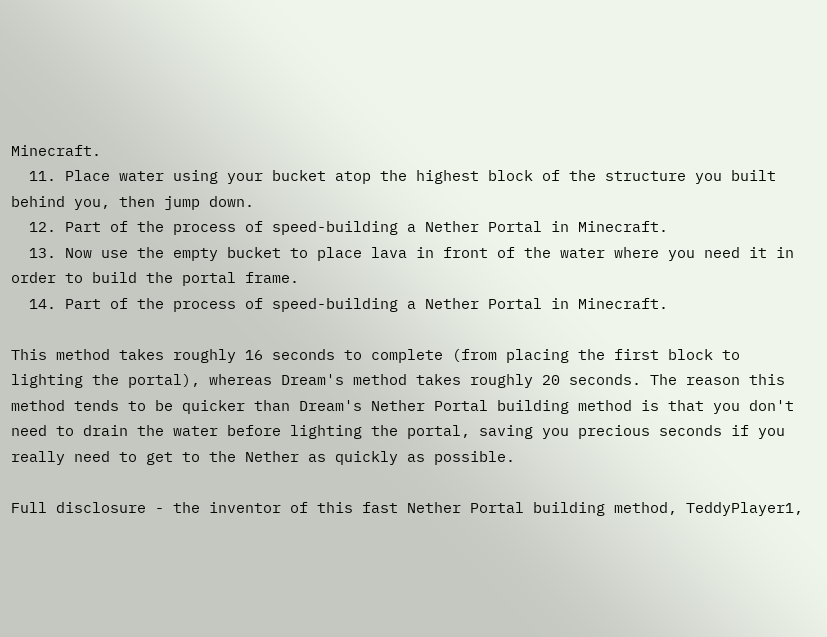Minecraft.
  11. Place water using your bucket atop the highest block of the structure you built behind you, then jump down.
  12. Part of the process of speed-building a Nether Portal in Minecraft.
  13. Now use the empty bucket to place lava in front of the water where you need it in order to build the portal frame.
  14. Part of the process of speed-building a Nether Portal in Minecraft.

This method takes roughly 16 seconds to complete (from placing the first block to lighting the portal), whereas Dream's method takes roughly 20 seconds. The reason this method tends to be quicker than Dream's Nether Portal building method is that you don't need to drain the water before lighting the portal, saving you precious seconds if you really need to get to the Nether as quickly as possible.

Full disclosure - the inventor of this fast Nether Portal building method, TeddyPlayer1,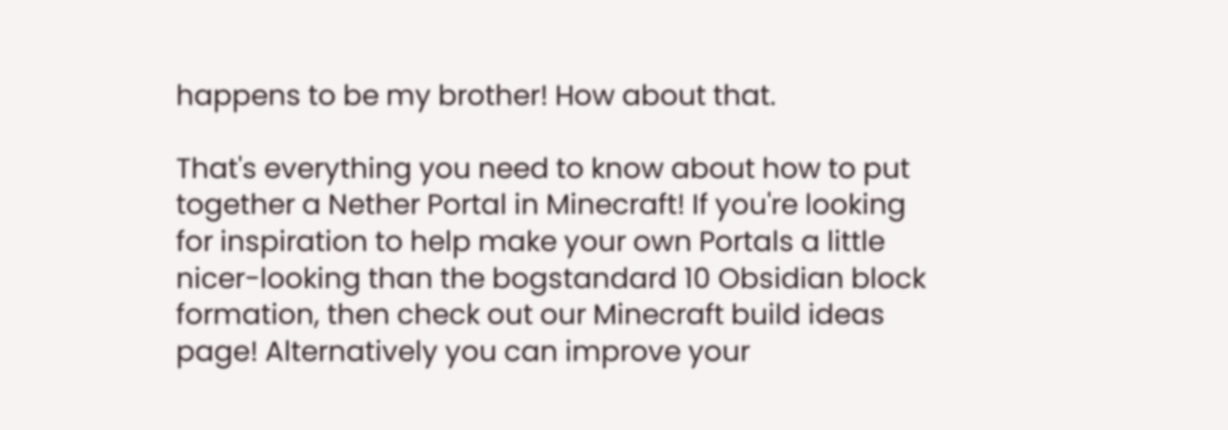happens to be my brother! How about that.

That's everything you need to know about how to put together a Nether Portal in Minecraft! If you're looking for inspiration to help make your own Portals a little nicer-looking than the bogstandard 10 Obsidian block formation, then check out our Minecraft build ideas page! Alternatively you can improve your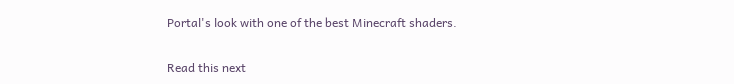Portal's look with one of the best Minecraft shaders.

Read this next